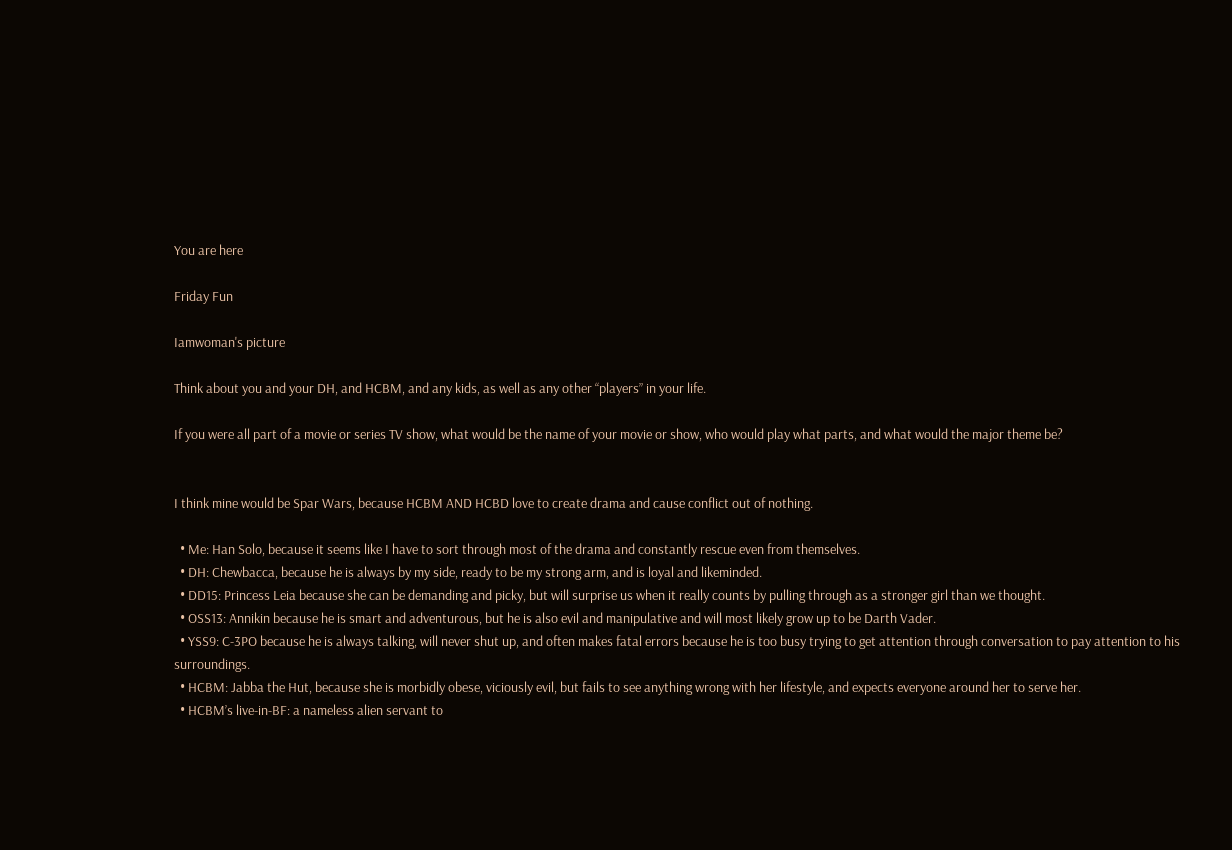You are here

Friday Fun

Iamwoman's picture

Think about you and your DH, and HCBM, and any kids, as well as any other “players” in your life.

If you were all part of a movie or series TV show, what would be the name of your movie or show, who would play what parts, and what would the major theme be?


I think mine would be Spar Wars, because HCBM AND HCBD love to create drama and cause conflict out of nothing.

  • Me: Han Solo, because it seems like I have to sort through most of the drama and constantly rescue even from themselves.
  • DH: Chewbacca, because he is always by my side, ready to be my strong arm, and is loyal and likeminded.
  • DD15: Princess Leia because she can be demanding and picky, but will surprise us when it really counts by pulling through as a stronger girl than we thought.
  • OSS13: Annikin because he is smart and adventurous, but he is also evil and manipulative and will most likely grow up to be Darth Vader.
  • YSS9: C-3PO because he is always talking, will never shut up, and often makes fatal errors because he is too busy trying to get attention through conversation to pay attention to his surroundings.
  • HCBM: Jabba the Hut, because she is morbidly obese, viciously evil, but fails to see anything wrong with her lifestyle, and expects everyone around her to serve her.
  • HCBM’s live-in-BF: a nameless alien servant to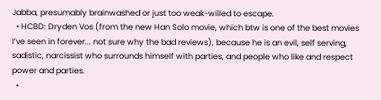Jabba, presumably brainwashed or just too weak-willed to escape.
  • HCBD: Dryden Vos (from the new Han Solo movie, which btw is one of the best movies I’ve seen in forever... not sure why the bad reviews), because he is an evil, self serving, sadistic, narcissist who surrounds himself with parties, and people who like and respect power and parties.
  •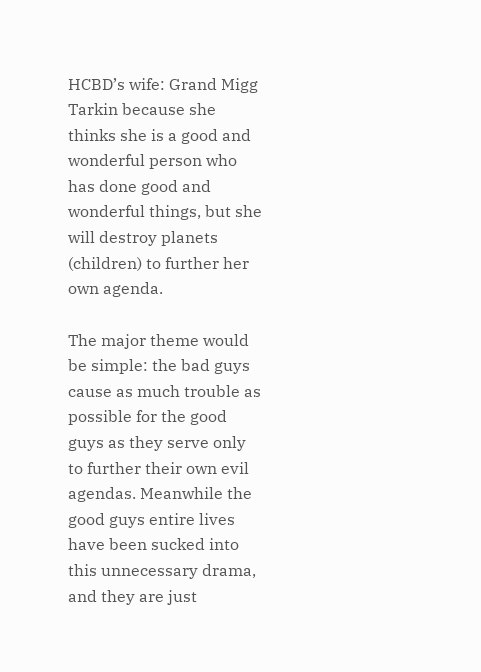HCBD’s wife: Grand Migg Tarkin because she thinks she is a good and wonderful person who has done good and wonderful things, but she will destroy planets (children) to further her own agenda.

The major theme would be simple: the bad guys cause as much trouble as possible for the good guys as they serve only to further their own evil agendas. Meanwhile the good guys entire lives have been sucked into this unnecessary drama, and they are just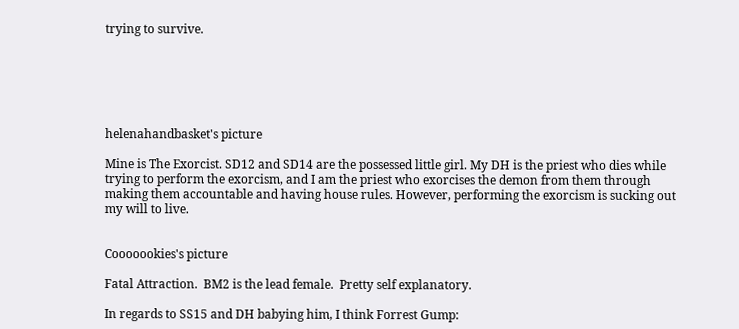trying to survive.






helenahandbasket's picture

Mine is The Exorcist. SD12 and SD14 are the possessed little girl. My DH is the priest who dies while trying to perform the exorcism, and I am the priest who exorcises the demon from them through making them accountable and having house rules. However, performing the exorcism is sucking out my will to live.


Cooooookies's picture

Fatal Attraction.  BM2 is the lead female.  Pretty self explanatory.

In regards to SS15 and DH babying him, I think Forrest Gump: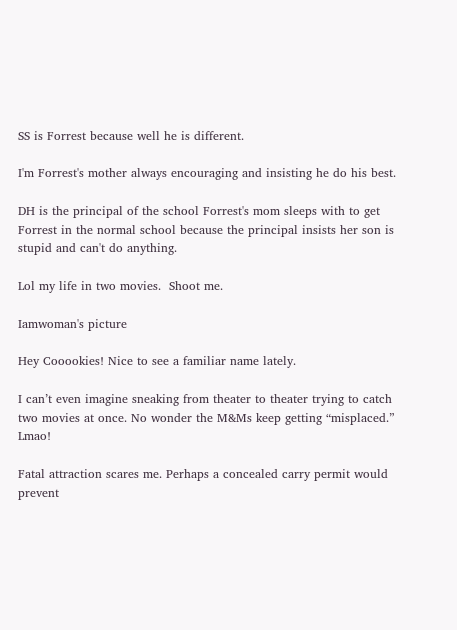SS is Forrest because well he is different.

I'm Forrest's mother always encouraging and insisting he do his best.

DH is the principal of the school Forrest's mom sleeps with to get Forrest in the normal school because the principal insists her son is stupid and can't do anything.

Lol my life in two movies.  Shoot me.

Iamwoman's picture

Hey Cooookies! Nice to see a familiar name lately.

I can’t even imagine sneaking from theater to theater trying to catch two movies at once. No wonder the M&Ms keep getting “misplaced.” Lmao!

Fatal attraction scares me. Perhaps a concealed carry permit would prevent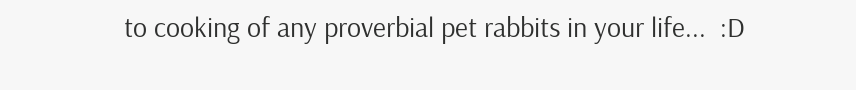to cooking of any proverbial pet rabbits in your life...  :D